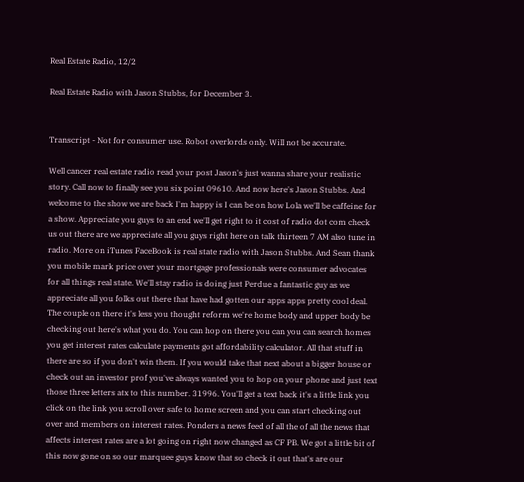Real Estate Radio, 12/2

Real Estate Radio with Jason Stubbs, for December 3.


Transcript - Not for consumer use. Robot overlords only. Will not be accurate.

Well cancer real estate radio read your post Jason's just wanna share your realistic story. Call now to finally see you six point 09610. And now here's Jason Stubbs. And welcome to the show we are back I'm happy is I can be on how Lola we'll be caffeine for a show. Appreciate you guys to an end we'll get right to it cost of radio dot com check us out there are we appreciate all you guys right here on talk thirteen 7 AM also tune in radio. More on iTunes FaceBook is real state radio with Jason Stubbs. And Sean thank you mobile mark price over your mortgage professionals were consumer advocates for all things real state. We'll stay radio is doing just Perdue a fantastic guy as we appreciate all you folks out there that have had gotten our apps apps pretty cool deal. The couple on there it's less you thought reform we're home body and upper body be checking out here's what you do. You can hop on there you can you can search homes you get interest rates calculate payments got affordability calculator. All that stuff in there are so if you don't win them. If you would take that next about a bigger house or check out an investor prof you've always wanted you to hop on your phone and just text those three letters atx to this number. 31996. You'll get a text back it's a little link you click on the link you scroll over safe to home screen and you can start checking out over and members on interest rates. Ponders a news feed of all the of all the news that affects interest rates are a lot going on right now changed as CF PB. We got a little bit of this now gone on so our marquee guys know that so check it out that's are our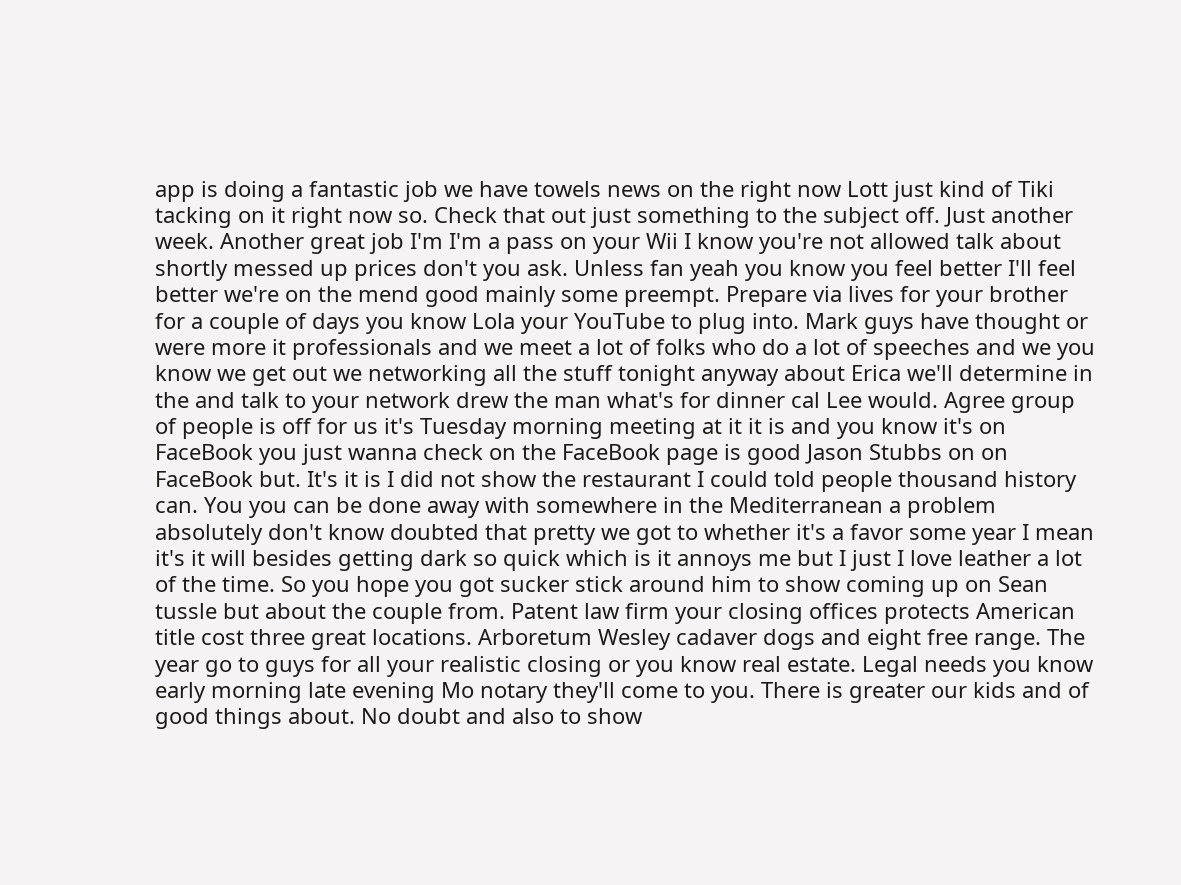app is doing a fantastic job we have towels news on the right now Lott just kind of Tiki tacking on it right now so. Check that out just something to the subject off. Just another week. Another great job I'm I'm a pass on your Wii I know you're not allowed talk about shortly messed up prices don't you ask. Unless fan yeah you know you feel better I'll feel better we're on the mend good mainly some preempt. Prepare via lives for your brother for a couple of days you know Lola your YouTube to plug into. Mark guys have thought or were more it professionals and we meet a lot of folks who do a lot of speeches and we you know we get out we networking all the stuff tonight anyway about Erica we'll determine in the and talk to your network drew the man what's for dinner cal Lee would. Agree group of people is off for us it's Tuesday morning meeting at it it is and you know it's on FaceBook you just wanna check on the FaceBook page is good Jason Stubbs on on FaceBook but. It's it is I did not show the restaurant I could told people thousand history can. You you can be done away with somewhere in the Mediterranean a problem absolutely don't know doubted that pretty we got to whether it's a favor some year I mean it's it will besides getting dark so quick which is it annoys me but I just I love leather a lot of the time. So you hope you got sucker stick around him to show coming up on Sean tussle but about the couple from. Patent law firm your closing offices protects American title cost three great locations. Arboretum Wesley cadaver dogs and eight free range. The year go to guys for all your realistic closing or you know real estate. Legal needs you know early morning late evening Mo notary they'll come to you. There is greater our kids and of good things about. No doubt and also to show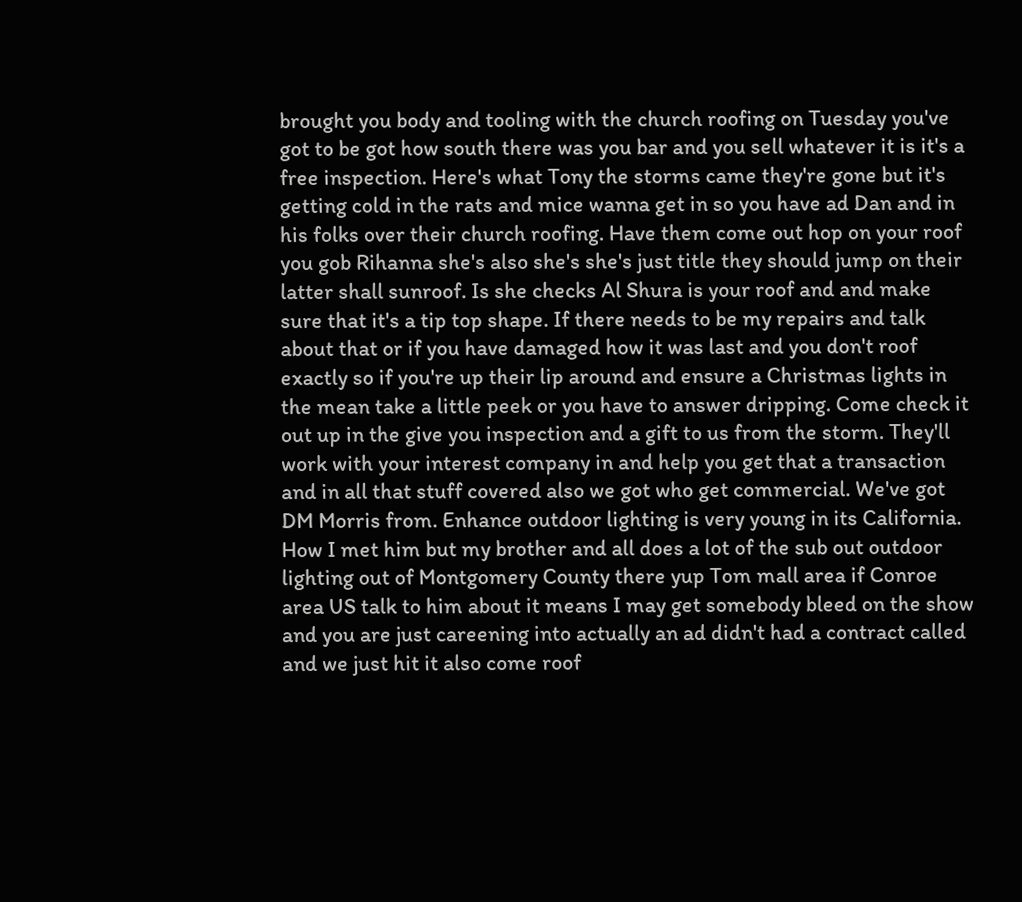brought you body and tooling with the church roofing on Tuesday you've got to be got how south there was you bar and you sell whatever it is it's a free inspection. Here's what Tony the storms came they're gone but it's getting cold in the rats and mice wanna get in so you have ad Dan and in his folks over their church roofing. Have them come out hop on your roof you gob Rihanna she's also she's she's just title they should jump on their latter shall sunroof. Is she checks Al Shura is your roof and and make sure that it's a tip top shape. If there needs to be my repairs and talk about that or if you have damaged how it was last and you don't roof exactly so if you're up their lip around and ensure a Christmas lights in the mean take a little peek or you have to answer dripping. Come check it out up in the give you inspection and a gift to us from the storm. They'll work with your interest company in and help you get that a transaction and in all that stuff covered also we got who get commercial. We've got DM Morris from. Enhance outdoor lighting is very young in its California. How I met him but my brother and all does a lot of the sub out outdoor lighting out of Montgomery County there yup Tom mall area if Conroe area US talk to him about it means I may get somebody bleed on the show and you are just careening into actually an ad didn't had a contract called and we just hit it also come roof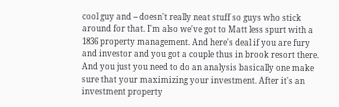cool guy and -- doesn't really neat stuff so guys who stick around for that. I'm also we've got to Matt less spurt with a 1836 property management. And here's deal if you are fury and investor and you got a couple thus in brook resort there. And you just you need to do an analysis basically one make sure that your maximizing your investment. After it's an investment property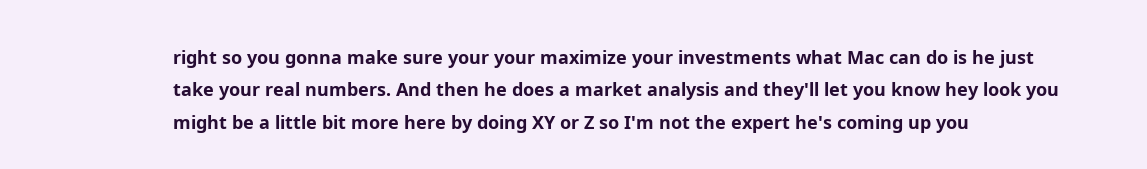right so you gonna make sure your your maximize your investments what Mac can do is he just take your real numbers. And then he does a market analysis and they'll let you know hey look you might be a little bit more here by doing XY or Z so I'm not the expert he's coming up you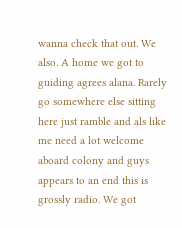wanna check that out. We also. A home we got to guiding agrees alana. Rarely go somewhere else sitting here just ramble and als like me need a lot welcome aboard colony and guys appears to an end this is grossly radio. We got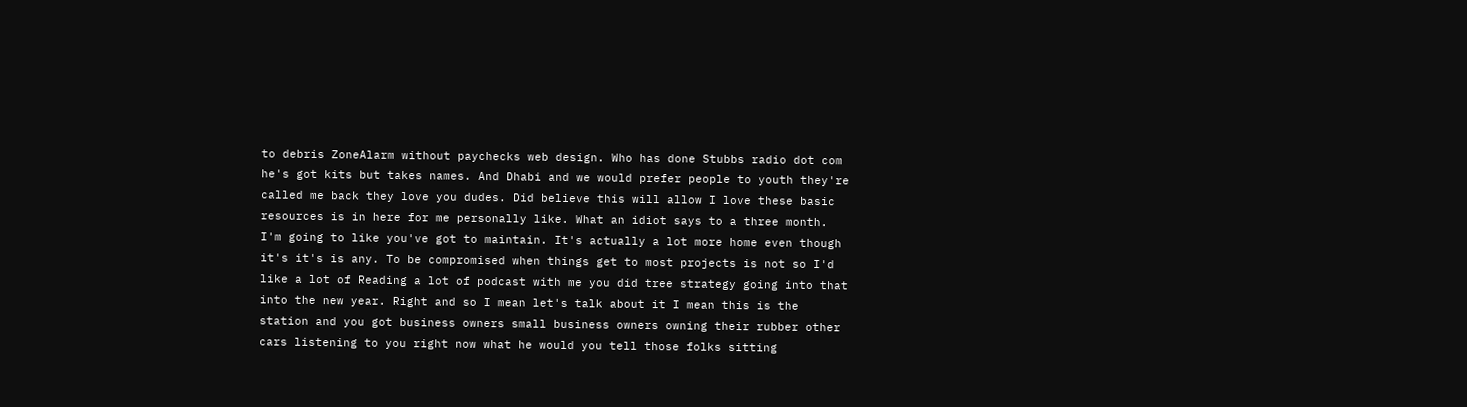to debris ZoneAlarm without paychecks web design. Who has done Stubbs radio dot com he's got kits but takes names. And Dhabi and we would prefer people to youth they're called me back they love you dudes. Did believe this will allow I love these basic resources is in here for me personally like. What an idiot says to a three month. I'm going to like you've got to maintain. It's actually a lot more home even though it's it's is any. To be compromised when things get to most projects is not so I'd like a lot of Reading a lot of podcast with me you did tree strategy going into that into the new year. Right and so I mean let's talk about it I mean this is the station and you got business owners small business owners owning their rubber other cars listening to you right now what he would you tell those folks sitting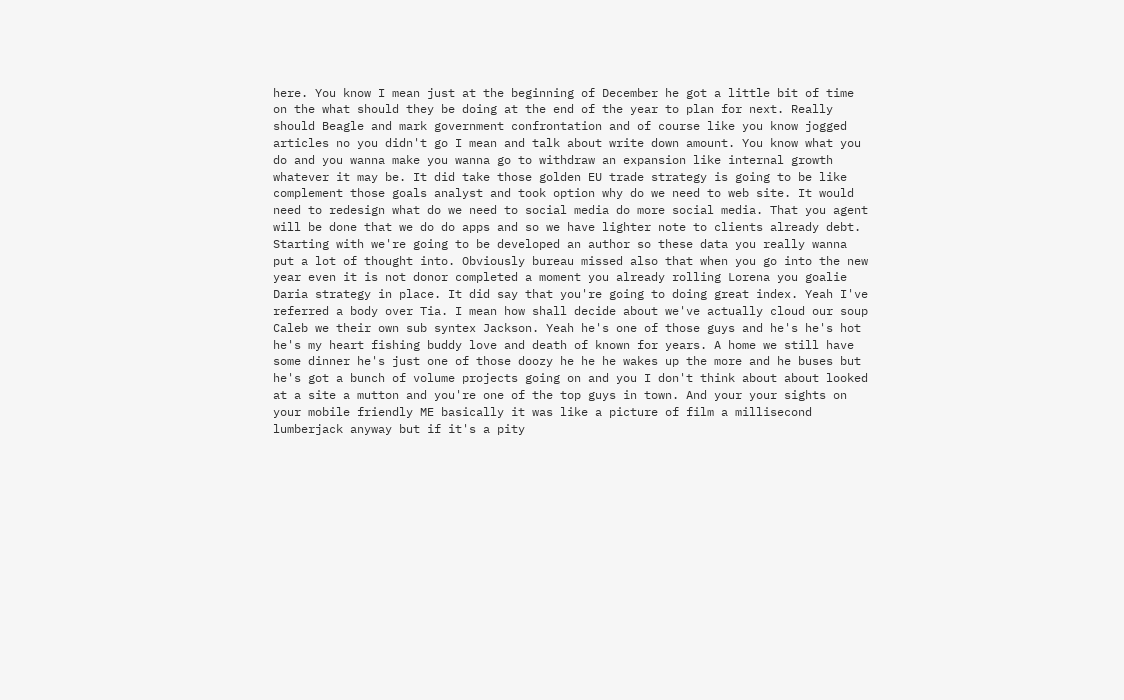here. You know I mean just at the beginning of December he got a little bit of time on the what should they be doing at the end of the year to plan for next. Really should Beagle and mark government confrontation and of course like you know jogged articles no you didn't go I mean and talk about write down amount. You know what you do and you wanna make you wanna go to withdraw an expansion like internal growth whatever it may be. It did take those golden EU trade strategy is going to be like complement those goals analyst and took option why do we need to web site. It would need to redesign what do we need to social media do more social media. That you agent will be done that we do do apps and so we have lighter note to clients already debt. Starting with we're going to be developed an author so these data you really wanna put a lot of thought into. Obviously bureau missed also that when you go into the new year even it is not donor completed a moment you already rolling Lorena you goalie Daria strategy in place. It did say that you're going to doing great index. Yeah I've referred a body over Tia. I mean how shall decide about we've actually cloud our soup Caleb we their own sub syntex Jackson. Yeah he's one of those guys and he's he's hot he's my heart fishing buddy love and death of known for years. A home we still have some dinner he's just one of those doozy he he he wakes up the more and he buses but he's got a bunch of volume projects going on and you I don't think about about looked at a site a mutton and you're one of the top guys in town. And your your sights on your mobile friendly ME basically it was like a picture of film a millisecond lumberjack anyway but if it's a pity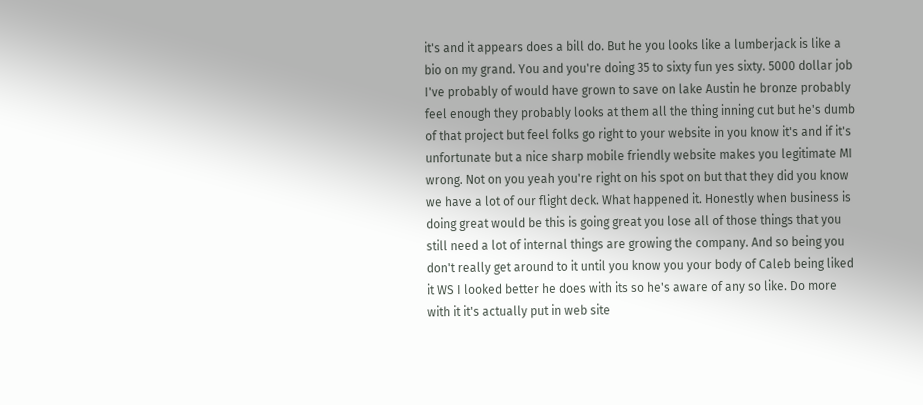it's and it appears does a bill do. But he you looks like a lumberjack is like a bio on my grand. You and you're doing 35 to sixty fun yes sixty. 5000 dollar job I've probably of would have grown to save on lake Austin he bronze probably feel enough they probably looks at them all the thing inning cut but he's dumb of that project but feel folks go right to your website in you know it's and if it's unfortunate but a nice sharp mobile friendly website makes you legitimate MI wrong. Not on you yeah you're right on his spot on but that they did you know we have a lot of our flight deck. What happened it. Honestly when business is doing great would be this is going great you lose all of those things that you still need a lot of internal things are growing the company. And so being you don't really get around to it until you know you your body of Caleb being liked it WS I looked better he does with its so he's aware of any so like. Do more with it it's actually put in web site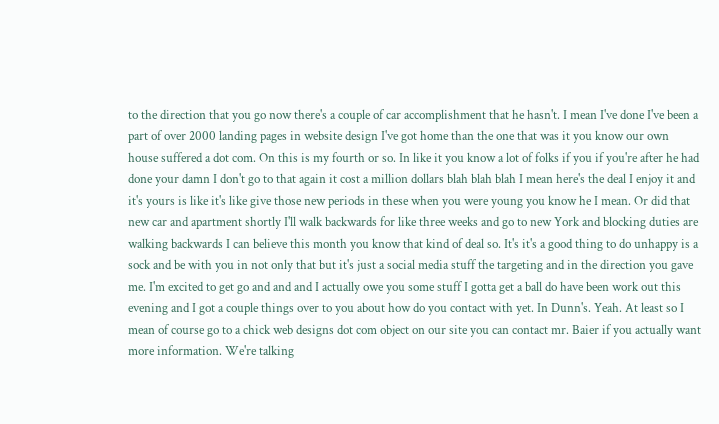to the direction that you go now there's a couple of car accomplishment that he hasn't. I mean I've done I've been a part of over 2000 landing pages in website design I've got home than the one that was it you know our own house suffered a dot com. On this is my fourth or so. In like it you know a lot of folks if you if you're after he had done your damn I don't go to that again it cost a million dollars blah blah blah I mean here's the deal I enjoy it and it's yours is like it's like give those new periods in these when you were young you know he I mean. Or did that new car and apartment shortly I'll walk backwards for like three weeks and go to new York and blocking duties are walking backwards I can believe this month you know that kind of deal so. It's it's a good thing to do unhappy is a sock and be with you in not only that but it's just a social media stuff the targeting and in the direction you gave me. I'm excited to get go and and and I actually owe you some stuff I gotta get a ball do have been work out this evening and I got a couple things over to you about how do you contact with yet. In Dunn's. Yeah. At least so I mean of course go to a chick web designs dot com object on our site you can contact mr. Baier if you actually want more information. We're talking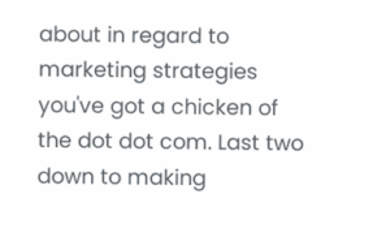about in regard to marketing strategies you've got a chicken of the dot dot com. Last two down to making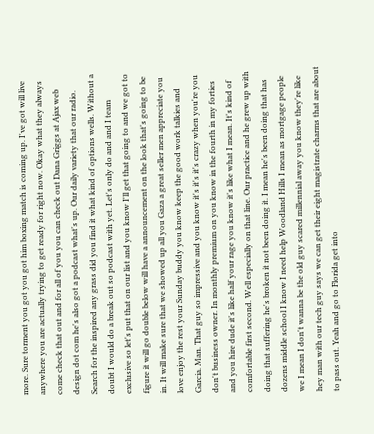more. Sure torment you got you got him boxing match is coming up. I've got will live anywhere you are actually trying to get ready for right now. Okay what they always come check that out and for all of you you can check out Dana Griggs at Ajax web design dot com he's also got a podcast what's up. Our daily variety that our radio. Search for the inspired any grass did you find it what kind of options wells. Without a doubt I would do a break out so podcast with yet. Let's only do and and I team exclusive so let's put that on our list and you know I'll get that going to and we got to figure it will go double below will have a announcement on the look that's going to be in. It will make sure that we showed up all you Gaza a great seller men appreciate you love enjoy the rest your Sunday buddy you know keep the good work talkies and Garcia. Man. That guy so impressive and you know it's it's it's crazy when you're you don't business owner. In monthly premium on you know in the fourth in my forties and you hire dude it's like half your rage you know it's like what I mean. It's kind of comfortable first second. Well especially on that line. Our practice and he grew up with doing that suffering he's broken it not been doing it. I mean he's been doing that has dozens middle school I know I need help Woodland Hills I mean as mortgage people we I mean I don't wanna be the old guy scared millennial away you know they're like hey man with our tech guy says we can get their eight magistrate charms that are about to pass out. Yeah and go to Florida get into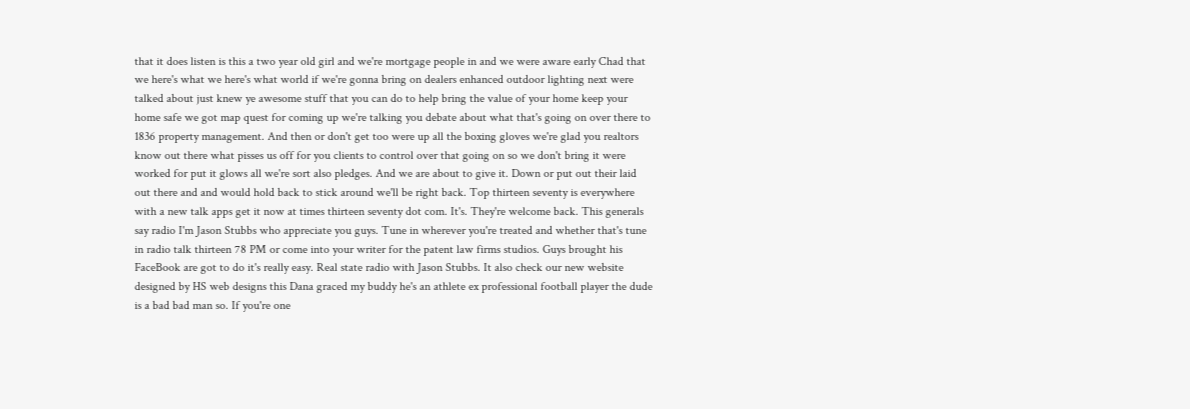that it does listen is this a two year old girl and we're mortgage people in and we were aware early Chad that we here's what we here's what world if we're gonna bring on dealers enhanced outdoor lighting next were talked about just knew ye awesome stuff that you can do to help bring the value of your home keep your home safe we got map quest for coming up we're talking you debate about what that's going on over there to 1836 property management. And then or don't get too were up all the boxing gloves we're glad you realtors know out there what pisses us off for you clients to control over that going on so we don't bring it were worked for put it glows all we're sort also pledges. And we are about to give it. Down or put out their laid out there and and would hold back to stick around we'll be right back. Top thirteen seventy is everywhere with a new talk apps get it now at times thirteen seventy dot com. It's. They're welcome back. This generals say radio I'm Jason Stubbs who appreciate you guys. Tune in wherever you're treated and whether that's tune in radio talk thirteen 78 PM or come into your writer for the patent law firms studios. Guys brought his FaceBook are got to do it's really easy. Real state radio with Jason Stubbs. It also check our new website designed by HS web designs this Dana graced my buddy he's an athlete ex professional football player the dude is a bad bad man so. If you're one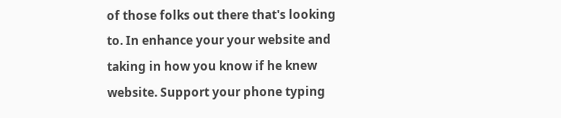of those folks out there that's looking to. In enhance your your website and taking in how you know if he knew website. Support your phone typing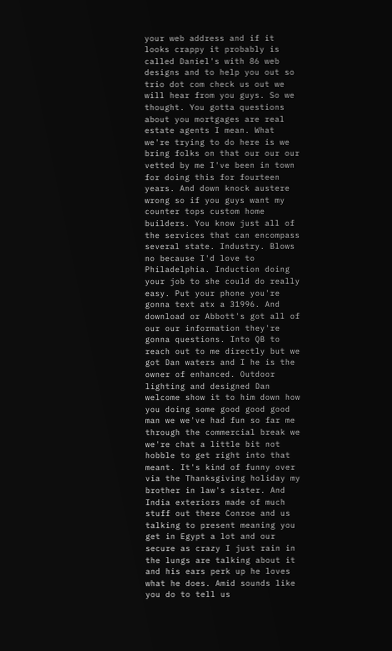your web address and if it looks crappy it probably is called Daniel's with 86 web designs and to help you out so trio dot com check us out we will hear from you guys. So we thought. You gotta questions about you mortgages are real estate agents I mean. What we're trying to do here is we bring folks on that our our our vetted by me I've been in town for doing this for fourteen years. And down knock austere wrong so if you guys want my counter tops custom home builders. You know just all of the services that can encompass several state. Industry. Blows no because I'd love to Philadelphia. Induction doing your job to she could do really easy. Put your phone you're gonna text atx a 31996. And download or Abbott's got all of our our information they're gonna questions. Into QB to reach out to me directly but we got Dan waters and I he is the owner of enhanced. Outdoor lighting and designed Dan welcome show it to him down how you doing some good good good man we we've had fun so far me through the commercial break we we're chat a little bit not hobble to get right into that meant. It's kind of funny over via the Thanksgiving holiday my brother in law's sister. And India exteriors made of much stuff out there Conroe and us talking to present meaning you get in Egypt a lot and our secure as crazy I just rain in the lungs are talking about it and his ears perk up he loves what he does. Amid sounds like you do to tell us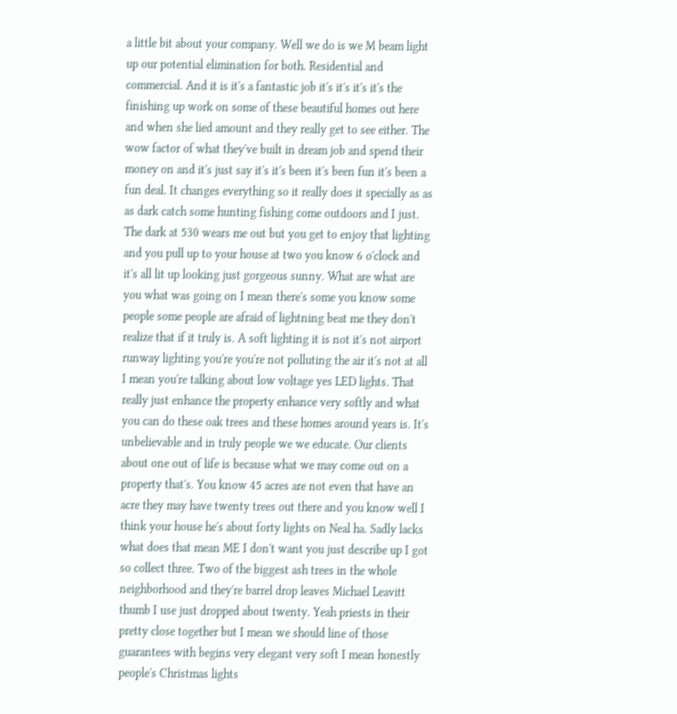a little bit about your company. Well we do is we M beam light up our potential elimination for both. Residential and commercial. And it is it's a fantastic job it's it's it's it's the finishing up work on some of these beautiful homes out here and when she lied amount and they really get to see either. The wow factor of what they've built in dream job and spend their money on and it's just say it's it's been it's been fun it's been a fun deal. It changes everything so it really does it specially as as as dark catch some hunting fishing come outdoors and I just. The dark at 530 wears me out but you get to enjoy that lighting and you pull up to your house at two you know 6 o'clock and it's all lit up looking just gorgeous sunny. What are what are you what was going on I mean there's some you know some people some people are afraid of lightning beat me they don't realize that if it truly is. A soft lighting it is not it's not airport runway lighting you're you're not polluting the air it's not at all I mean you're talking about low voltage yes LED lights. That really just enhance the property enhance very softly and what you can do these oak trees and these homes around years is. It's unbelievable and in truly people we we educate. Our clients about one out of life is because what we may come out on a property that's. You know 45 acres are not even that have an acre they may have twenty trees out there and you know well I think your house he's about forty lights on Neal ha. Sadly lacks what does that mean ME I don't want you just describe up I got so collect three. Two of the biggest ash trees in the whole neighborhood and they're barrel drop leaves Michael Leavitt thumb I use just dropped about twenty. Yeah priests in their pretty close together but I mean we should line of those guarantees with begins very elegant very soft I mean honestly people's Christmas lights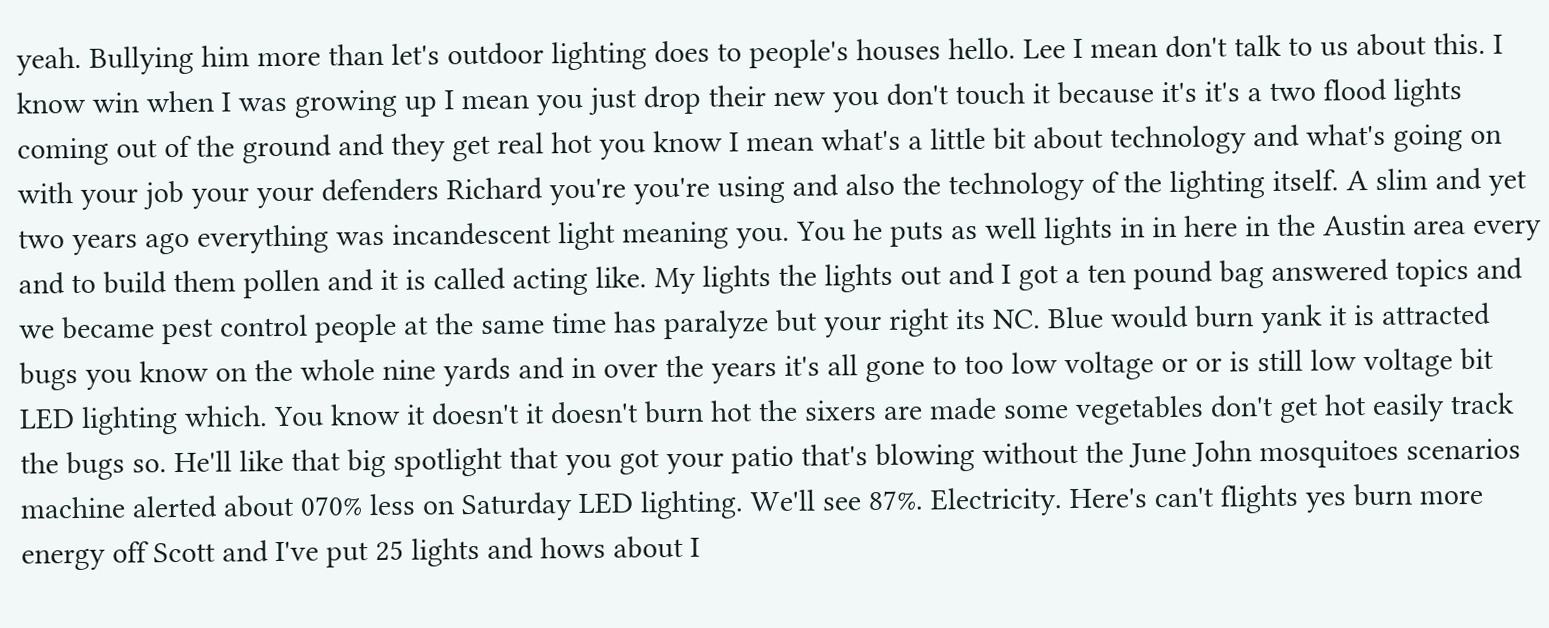yeah. Bullying him more than let's outdoor lighting does to people's houses hello. Lee I mean don't talk to us about this. I know win when I was growing up I mean you just drop their new you don't touch it because it's it's a two flood lights coming out of the ground and they get real hot you know I mean what's a little bit about technology and what's going on with your job your your defenders Richard you're you're using and also the technology of the lighting itself. A slim and yet two years ago everything was incandescent light meaning you. You he puts as well lights in in here in the Austin area every and to build them pollen and it is called acting like. My lights the lights out and I got a ten pound bag answered topics and we became pest control people at the same time has paralyze but your right its NC. Blue would burn yank it is attracted bugs you know on the whole nine yards and in over the years it's all gone to too low voltage or or is still low voltage bit LED lighting which. You know it doesn't it doesn't burn hot the sixers are made some vegetables don't get hot easily track the bugs so. He'll like that big spotlight that you got your patio that's blowing without the June John mosquitoes scenarios machine alerted about 070% less on Saturday LED lighting. We'll see 87%. Electricity. Here's can't flights yes burn more energy off Scott and I've put 25 lights and hows about I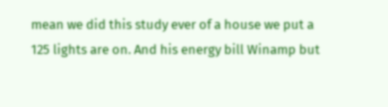mean we did this study ever of a house we put a 125 lights are on. And his energy bill Winamp but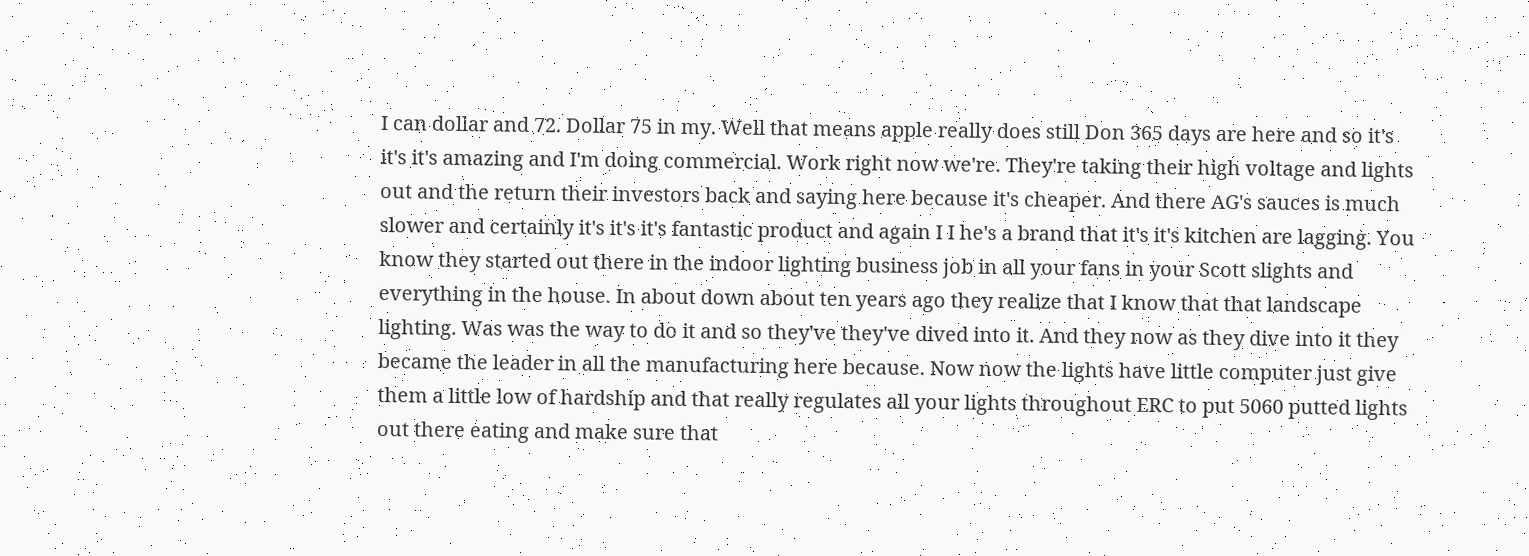I can dollar and 72. Dollar 75 in my. Well that means apple really does still Don 365 days are here and so it's it's it's amazing and I'm doing commercial. Work right now we're. They're taking their high voltage and lights out and the return their investors back and saying here because it's cheaper. And there AG's sauces is much slower and certainly it's it's it's fantastic product and again I I he's a brand that it's it's kitchen are lagging. You know they started out there in the indoor lighting business job in all your fans in your Scott slights and everything in the house. In about down about ten years ago they realize that I know that that landscape lighting. Was was the way to do it and so they've they've dived into it. And they now as they dive into it they became the leader in all the manufacturing here because. Now now the lights have little computer just give them a little low of hardship and that really regulates all your lights throughout ERC to put 5060 putted lights out there eating and make sure that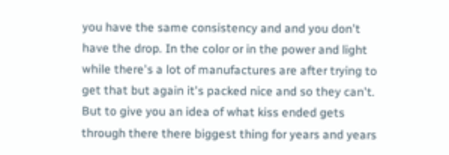you have the same consistency and and you don't have the drop. In the color or in the power and light while there's a lot of manufactures are after trying to get that but again it's packed nice and so they can't. But to give you an idea of what kiss ended gets through there there biggest thing for years and years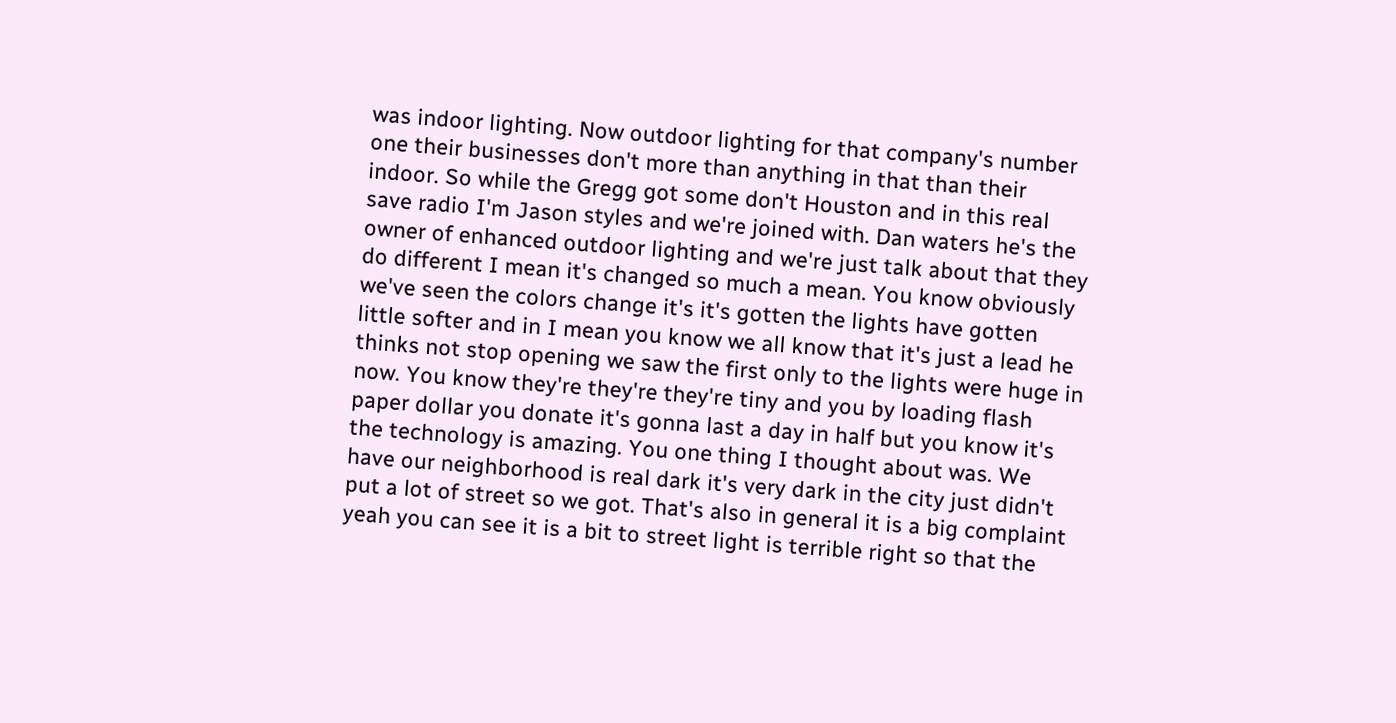was indoor lighting. Now outdoor lighting for that company's number one their businesses don't more than anything in that than their indoor. So while the Gregg got some don't Houston and in this real save radio I'm Jason styles and we're joined with. Dan waters he's the owner of enhanced outdoor lighting and we're just talk about that they do different I mean it's changed so much a mean. You know obviously we've seen the colors change it's it's gotten the lights have gotten little softer and in I mean you know we all know that it's just a lead he thinks not stop opening we saw the first only to the lights were huge in now. You know they're they're they're tiny and you by loading flash paper dollar you donate it's gonna last a day in half but you know it's the technology is amazing. You one thing I thought about was. We have our neighborhood is real dark it's very dark in the city just didn't put a lot of street so we got. That's also in general it is a big complaint yeah you can see it is a bit to street light is terrible right so that the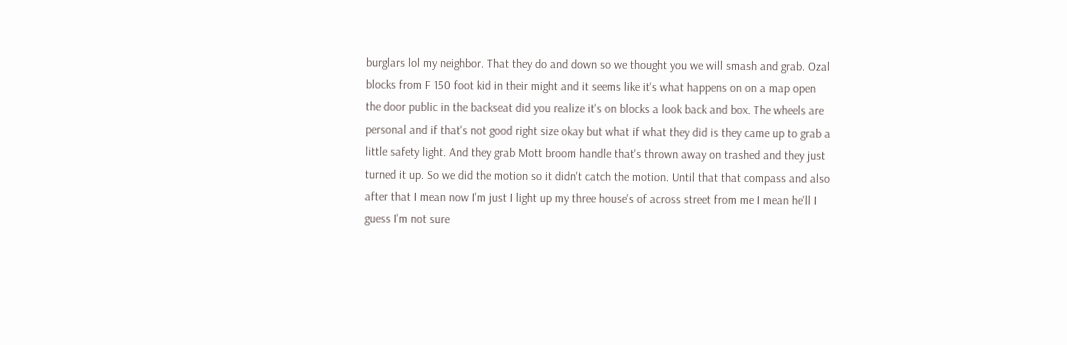burglars lol my neighbor. That they do and down so we thought you we will smash and grab. Ozal blocks from F 150 foot kid in their might and it seems like it's what happens on on a map open the door public in the backseat did you realize it's on blocks a look back and box. The wheels are personal and if that's not good right size okay but what if what they did is they came up to grab a little safety light. And they grab Mott broom handle that's thrown away on trashed and they just turned it up. So we did the motion so it didn't catch the motion. Until that that compass and also after that I mean now I'm just I light up my three house's of across street from me I mean he'll I guess I'm not sure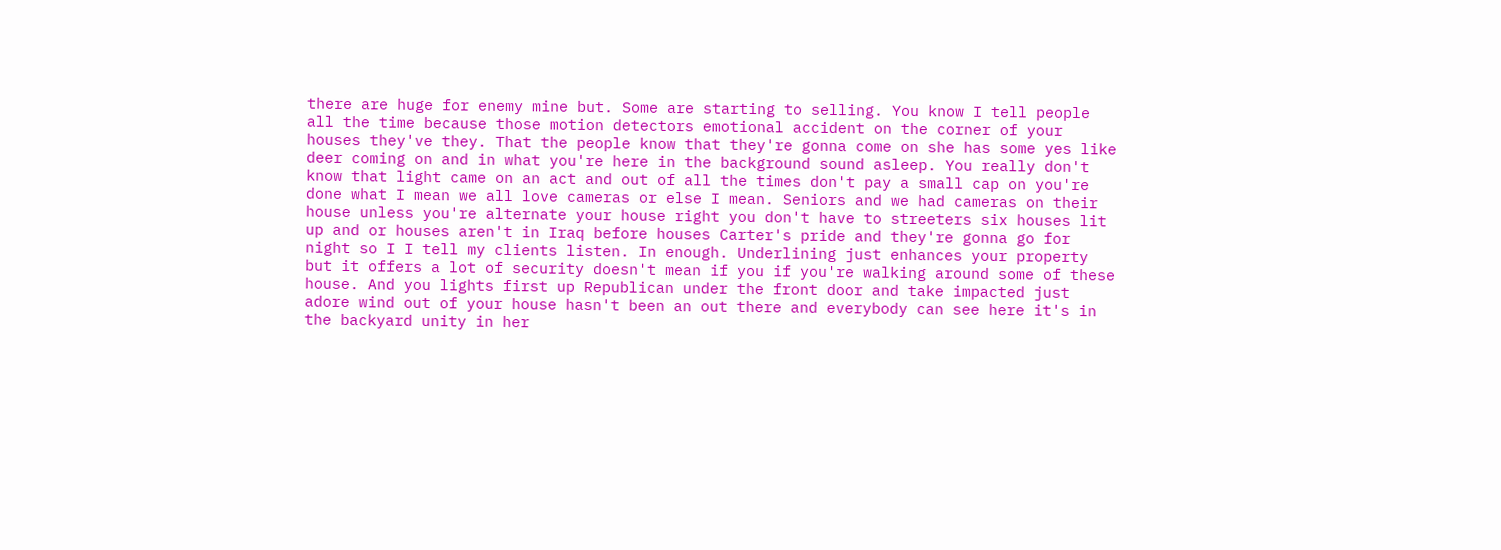there are huge for enemy mine but. Some are starting to selling. You know I tell people all the time because those motion detectors emotional accident on the corner of your houses they've they. That the people know that they're gonna come on she has some yes like deer coming on and in what you're here in the background sound asleep. You really don't know that light came on an act and out of all the times don't pay a small cap on you're done what I mean we all love cameras or else I mean. Seniors and we had cameras on their house unless you're alternate your house right you don't have to streeters six houses lit up and or houses aren't in Iraq before houses Carter's pride and they're gonna go for night so I I tell my clients listen. In enough. Underlining just enhances your property but it offers a lot of security doesn't mean if you if you're walking around some of these house. And you lights first up Republican under the front door and take impacted just adore wind out of your house hasn't been an out there and everybody can see here it's in the backyard unity in her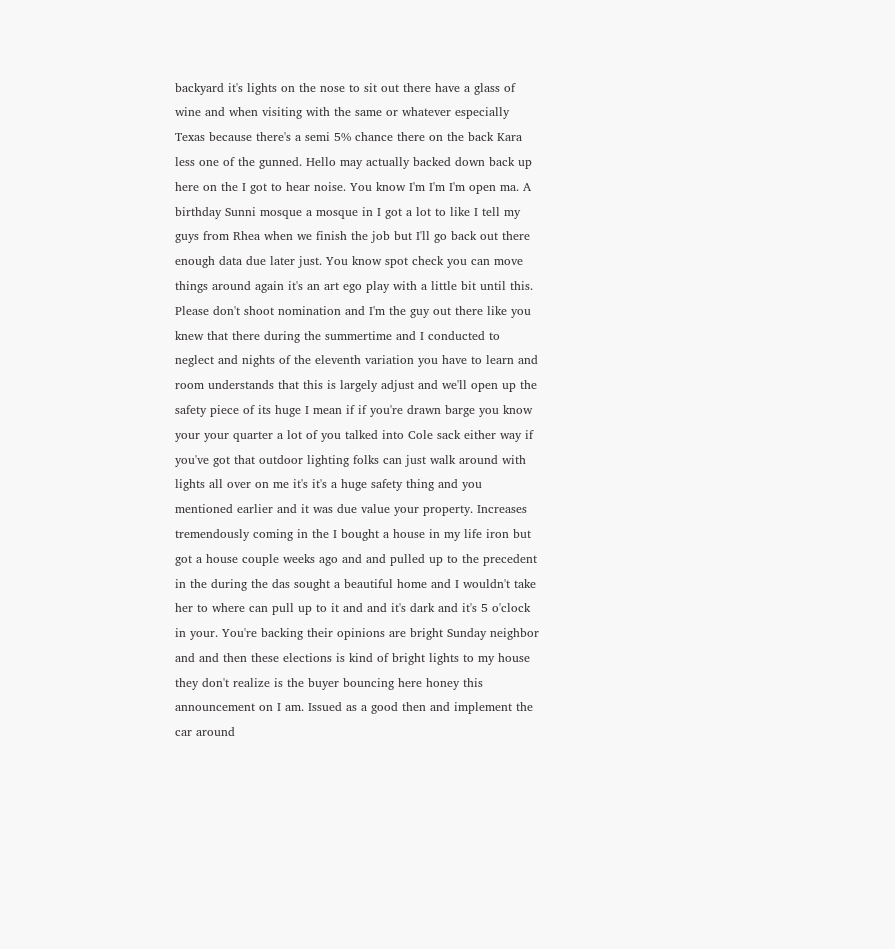backyard it's lights on the nose to sit out there have a glass of wine and when visiting with the same or whatever especially Texas because there's a semi 5% chance there on the back Kara less one of the gunned. Hello may actually backed down back up here on the I got to hear noise. You know I'm I'm I'm open ma. A birthday Sunni mosque a mosque in I got a lot to like I tell my guys from Rhea when we finish the job but I'll go back out there enough data due later just. You know spot check you can move things around again it's an art ego play with a little bit until this. Please don't shoot nomination and I'm the guy out there like you knew that there during the summertime and I conducted to neglect and nights of the eleventh variation you have to learn and room understands that this is largely adjust and we'll open up the safety piece of its huge I mean if if you're drawn barge you know your your quarter a lot of you talked into Cole sack either way if you've got that outdoor lighting folks can just walk around with lights all over on me it's it's a huge safety thing and you mentioned earlier and it was due value your property. Increases tremendously coming in the I bought a house in my life iron but got a house couple weeks ago and and pulled up to the precedent in the during the das sought a beautiful home and I wouldn't take her to where can pull up to it and and it's dark and it's 5 o'clock in your. You're backing their opinions are bright Sunday neighbor and and then these elections is kind of bright lights to my house they don't realize is the buyer bouncing here honey this announcement on I am. Issued as a good then and implement the car around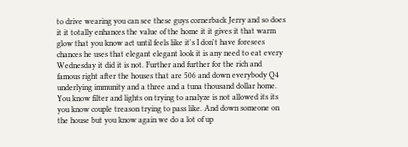to drive wearing you can see these guys cornerback Jerry and so does it it totally enhances the value of the home it it gives it that warm glow that you know act until feels like it's I don't have foresees chances he uses that elegant elegant look it is any need to eat every Wednesday it did it is not. Further and further for the rich and famous right after the houses that are 506 and down everybody Q4 underlying immunity and a three and a tuna thousand dollar home. You know filter and lights on trying to analyze is not allowed its its you know couple treason trying to pass like. And down someone on the house but you know again we do a lot of up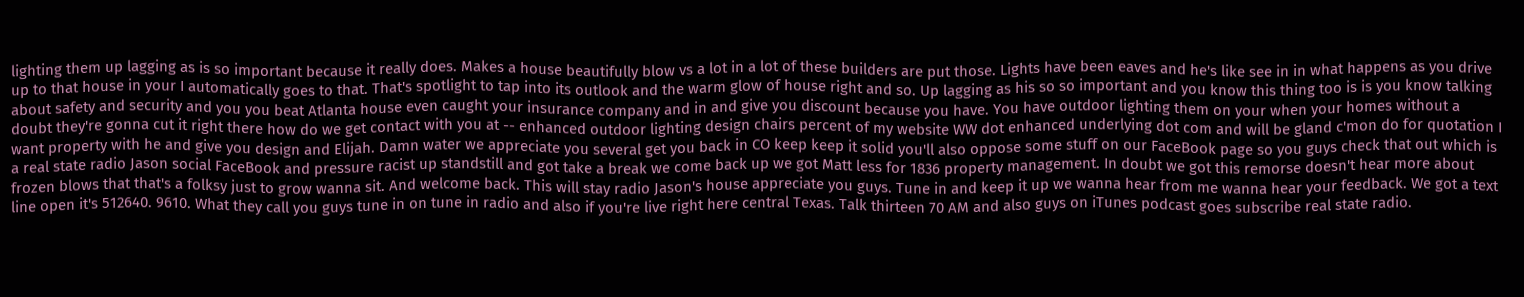lighting them up lagging as is so important because it really does. Makes a house beautifully blow vs a lot in a lot of these builders are put those. Lights have been eaves and he's like see in in what happens as you drive up to that house in your I automatically goes to that. That's spotlight to tap into its outlook and the warm glow of house right and so. Up lagging as his so so important and you know this thing too is is you know talking about safety and security and you you beat Atlanta house even caught your insurance company and in and give you discount because you have. You have outdoor lighting them on your when your homes without a doubt they're gonna cut it right there how do we get contact with you at -- enhanced outdoor lighting design chairs percent of my website WW dot enhanced underlying dot com and will be gland c'mon do for quotation I want property with he and give you design and Elijah. Damn water we appreciate you several get you back in CO keep keep it solid you'll also oppose some stuff on our FaceBook page so you guys check that out which is a real state radio Jason social FaceBook and pressure racist up standstill and got take a break we come back up we got Matt less for 1836 property management. In doubt we got this remorse doesn't hear more about frozen blows that that's a folksy just to grow wanna sit. And welcome back. This will stay radio Jason's house appreciate you guys. Tune in and keep it up we wanna hear from me wanna hear your feedback. We got a text line open it's 512640. 9610. What they call you guys tune in on tune in radio and also if you're live right here central Texas. Talk thirteen 70 AM and also guys on iTunes podcast goes subscribe real state radio.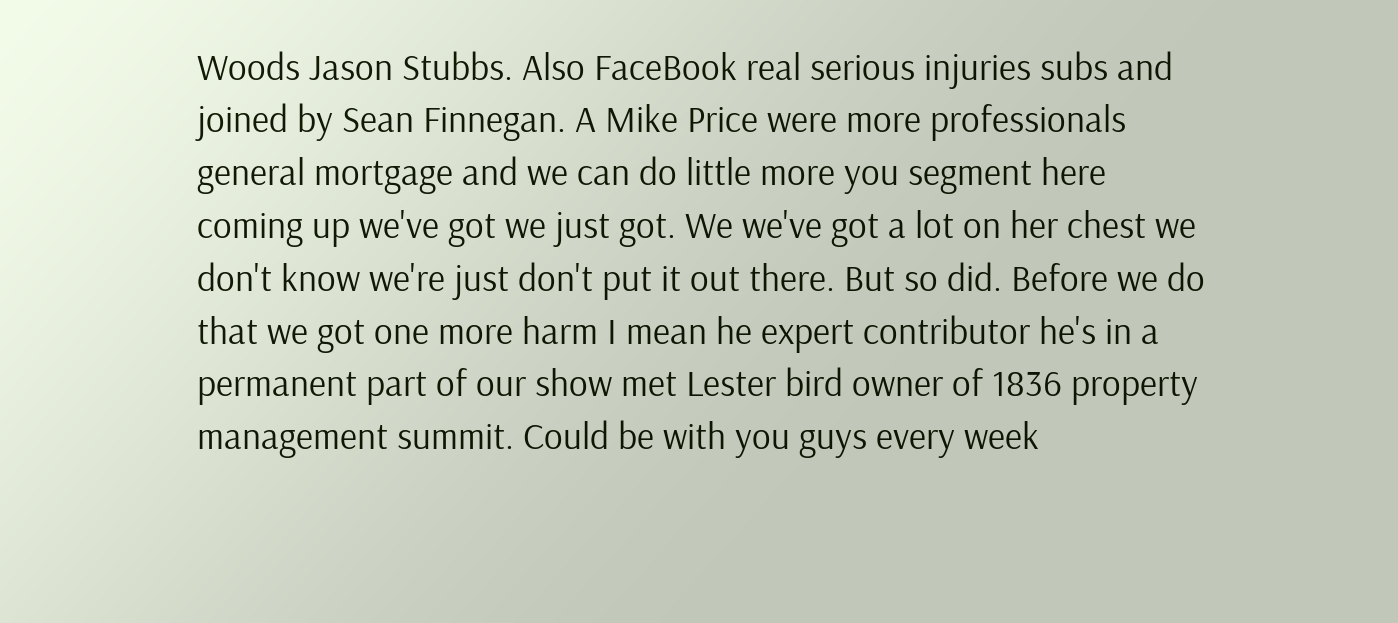Woods Jason Stubbs. Also FaceBook real serious injuries subs and joined by Sean Finnegan. A Mike Price were more professionals general mortgage and we can do little more you segment here coming up we've got we just got. We we've got a lot on her chest we don't know we're just don't put it out there. But so did. Before we do that we got one more harm I mean he expert contributor he's in a permanent part of our show met Lester bird owner of 1836 property management summit. Could be with you guys every week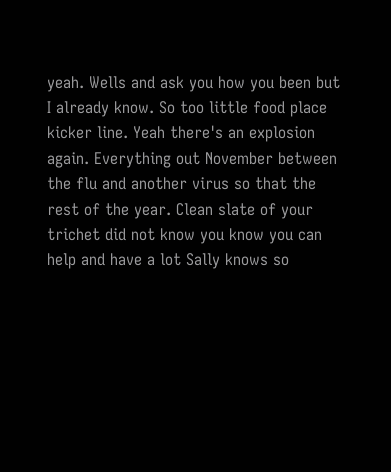yeah. Wells and ask you how you been but I already know. So too little food place kicker line. Yeah there's an explosion again. Everything out November between the flu and another virus so that the rest of the year. Clean slate of your trichet did not know you know you can help and have a lot Sally knows so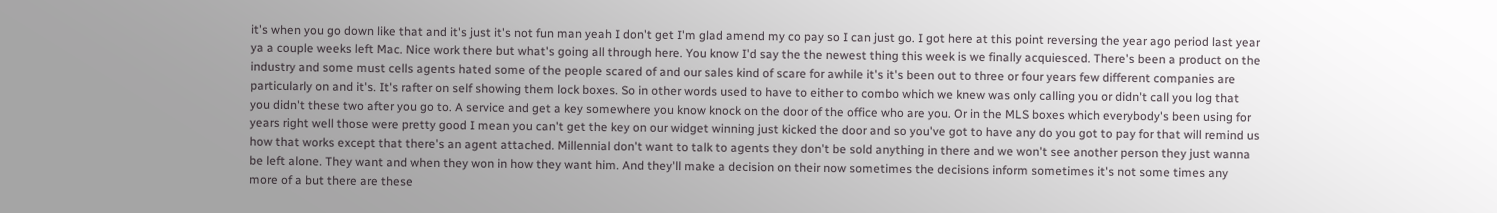it's when you go down like that and it's just it's not fun man yeah I don't get I'm glad amend my co pay so I can just go. I got here at this point reversing the year ago period last year ya a couple weeks left Mac. Nice work there but what's going all through here. You know I'd say the the newest thing this week is we finally acquiesced. There's been a product on the industry and some must cells agents hated some of the people scared of and our sales kind of scare for awhile it's it's been out to three or four years few different companies are particularly on and it's. It's rafter on self showing them lock boxes. So in other words used to have to either to combo which we knew was only calling you or didn't call you log that you didn't these two after you go to. A service and get a key somewhere you know knock on the door of the office who are you. Or in the MLS boxes which everybody's been using for years right well those were pretty good I mean you can't get the key on our widget winning just kicked the door and so you've got to have any do you got to pay for that will remind us how that works except that there's an agent attached. Millennial don't want to talk to agents they don't be sold anything in there and we won't see another person they just wanna be left alone. They want and when they won in how they want him. And they'll make a decision on their now sometimes the decisions inform sometimes it's not some times any more of a but there are these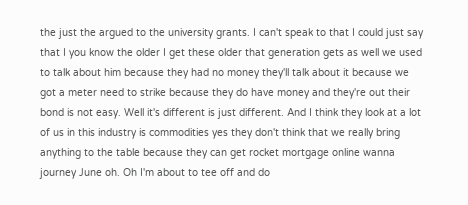the just the argued to the university grants. I can't speak to that I could just say that I you know the older I get these older that generation gets as well we used to talk about him because they had no money they'll talk about it because we got a meter need to strike because they do have money and they're out their bond is not easy. Well it's different is just different. And I think they look at a lot of us in this industry is commodities yes they don't think that we really bring anything to the table because they can get rocket mortgage online wanna journey June oh. Oh I'm about to tee off and do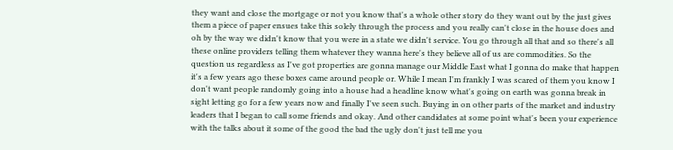they want and close the mortgage or not you know that's a whole other story do they want out by the just gives them a piece of paper ensues take this solely through the process and you really can't close in the house does and oh by the way we didn't know that you were in a state we didn't service. You go through all that and so there's all these online providers telling them whatever they wanna here's they believe all of us are commodities. So the question us regardless as I've got properties are gonna manage our Middle East what I gonna do make that happen it's a few years ago these boxes came around people or. While I mean I'm frankly I was scared of them you know I don't want people randomly going into a house had a headline know what's going on earth was gonna break in sight letting go for a few years now and finally I've seen such. Buying in on other parts of the market and industry leaders that I began to call some friends and okay. And other candidates at some point what's been your experience with the talks about it some of the good the bad the ugly don't just tell me you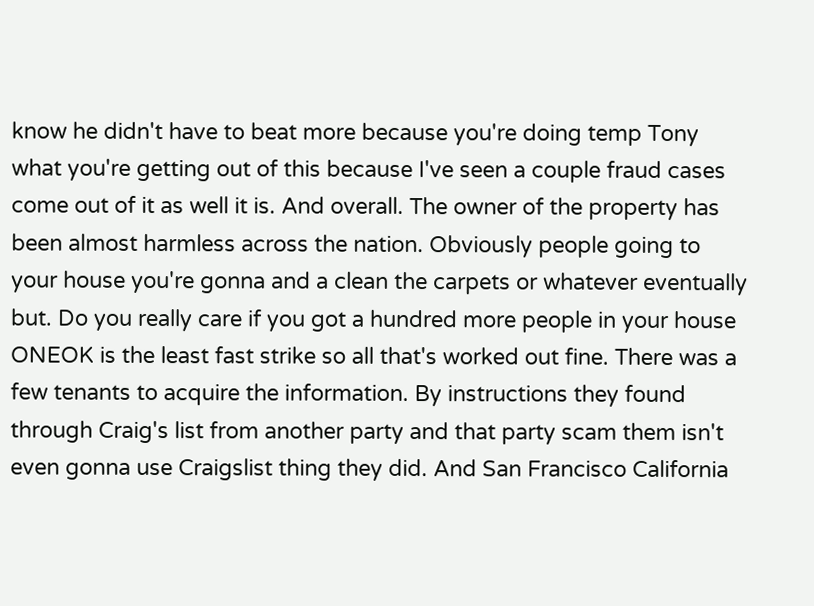know he didn't have to beat more because you're doing temp Tony what you're getting out of this because I've seen a couple fraud cases come out of it as well it is. And overall. The owner of the property has been almost harmless across the nation. Obviously people going to your house you're gonna and a clean the carpets or whatever eventually but. Do you really care if you got a hundred more people in your house ONEOK is the least fast strike so all that's worked out fine. There was a few tenants to acquire the information. By instructions they found through Craig's list from another party and that party scam them isn't even gonna use Craigslist thing they did. And San Francisco California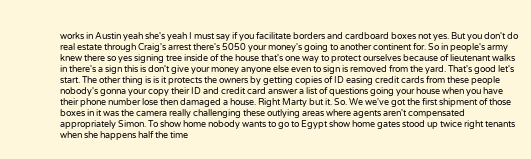works in Austin yeah she's yeah I must say if you facilitate borders and cardboard boxes not yes. But you don't do real estate through Craig's arrest there's 5050 your money's going to another continent for. So in people's army knew there so yes signing tree inside of the house that's one way to protect ourselves because of lieutenant walks in there's a sign this is don't give your money anyone else even to sign is removed from the yard. That's good let's start. The other thing is is it protects the owners by getting copies of ID easing credit cards from these people nobody's gonna your copy their ID and credit card answer a list of questions going your house when you have their phone number lose then damaged a house. Right Marty but it. So. We we've got the first shipment of those boxes in it was the camera really challenging these outlying areas where agents aren't compensated appropriately Simon. To show home nobody wants to go to Egypt show home gates stood up twice right tenants when she happens half the time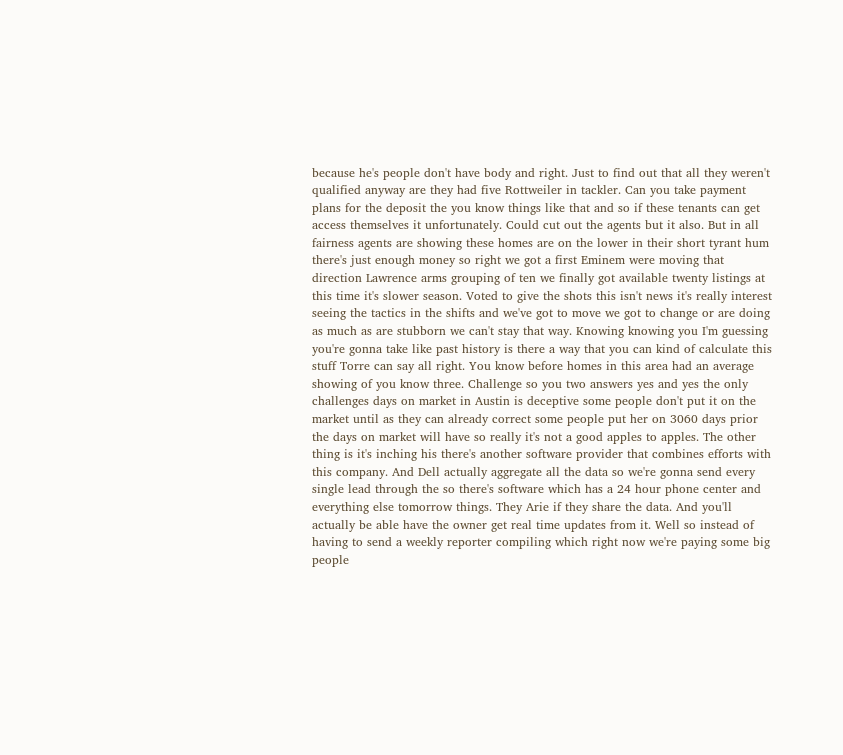because he's people don't have body and right. Just to find out that all they weren't qualified anyway are they had five Rottweiler in tackler. Can you take payment plans for the deposit the you know things like that and so if these tenants can get access themselves it unfortunately. Could cut out the agents but it also. But in all fairness agents are showing these homes are on the lower in their short tyrant hum there's just enough money so right we got a first Eminem were moving that direction Lawrence arms grouping of ten we finally got available twenty listings at this time it's slower season. Voted to give the shots this isn't news it's really interest seeing the tactics in the shifts and we've got to move we got to change or are doing as much as are stubborn we can't stay that way. Knowing knowing you I'm guessing you're gonna take like past history is there a way that you can kind of calculate this stuff Torre can say all right. You know before homes in this area had an average showing of you know three. Challenge so you two answers yes and yes the only challenges days on market in Austin is deceptive some people don't put it on the market until as they can already correct some people put her on 3060 days prior the days on market will have so really it's not a good apples to apples. The other thing is it's inching his there's another software provider that combines efforts with this company. And Dell actually aggregate all the data so we're gonna send every single lead through the so there's software which has a 24 hour phone center and everything else tomorrow things. They Arie if they share the data. And you'll actually be able have the owner get real time updates from it. Well so instead of having to send a weekly reporter compiling which right now we're paying some big people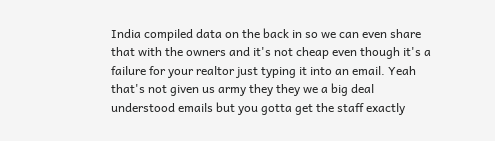India compiled data on the back in so we can even share that with the owners and it's not cheap even though it's a failure for your realtor just typing it into an email. Yeah that's not given us army they they we a big deal understood emails but you gotta get the staff exactly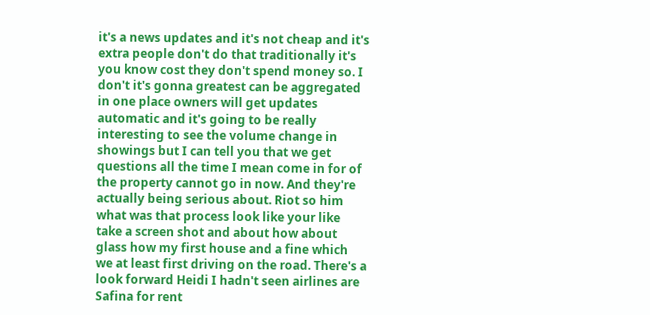it's a news updates and it's not cheap and it's extra people don't do that traditionally it's you know cost they don't spend money so. I don't it's gonna greatest can be aggregated in one place owners will get updates automatic and it's going to be really interesting to see the volume change in showings but I can tell you that we get questions all the time I mean come in for of the property cannot go in now. And they're actually being serious about. Riot so him what was that process look like your like take a screen shot and about how about glass how my first house and a fine which we at least first driving on the road. There's a look forward Heidi I hadn't seen airlines are Safina for rent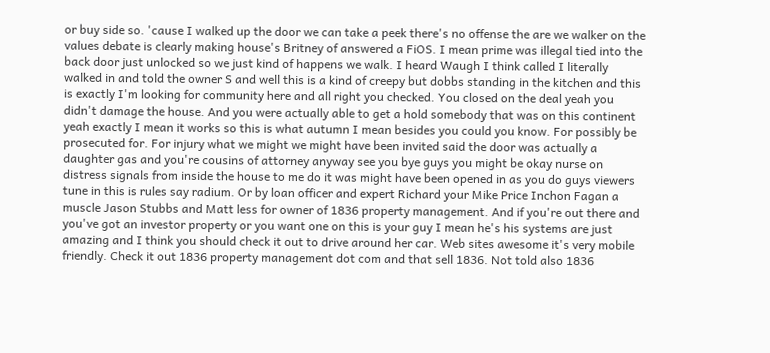or buy side so. 'cause I walked up the door we can take a peek there's no offense the are we walker on the values debate is clearly making house's Britney of answered a FiOS. I mean prime was illegal tied into the back door just unlocked so we just kind of happens we walk. I heard Waugh I think called I literally walked in and told the owner S and well this is a kind of creepy but dobbs standing in the kitchen and this is exactly I'm looking for community here and all right you checked. You closed on the deal yeah you didn't damage the house. And you were actually able to get a hold somebody that was on this continent yeah exactly I mean it works so this is what autumn I mean besides you could you know. For possibly be prosecuted for. For injury what we might we might have been invited said the door was actually a daughter gas and you're cousins of attorney anyway see you bye guys you might be okay nurse on distress signals from inside the house to me do it was might have been opened in as you do guys viewers tune in this is rules say radium. Or by loan officer and expert Richard your Mike Price Inchon Fagan a muscle Jason Stubbs and Matt less for owner of 1836 property management. And if you're out there and you've got an investor property or you want one on this is your guy I mean he's his systems are just amazing and I think you should check it out to drive around her car. Web sites awesome it's very mobile friendly. Check it out 1836 property management dot com and that sell 1836. Not told also 1836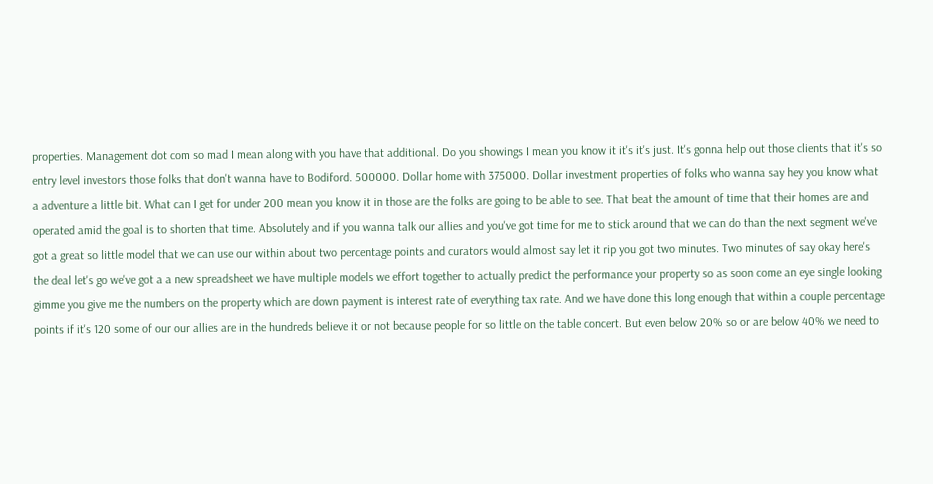properties. Management dot com so mad I mean along with you have that additional. Do you showings I mean you know it it's it's just. It's gonna help out those clients that it's so entry level investors those folks that don't wanna have to Bodiford. 500000. Dollar home with 375000. Dollar investment properties of folks who wanna say hey you know what a adventure a little bit. What can I get for under 200 mean you know it in those are the folks are going to be able to see. That beat the amount of time that their homes are and operated amid the goal is to shorten that time. Absolutely and if you wanna talk our allies and you've got time for me to stick around that we can do than the next segment we've got a great so little model that we can use our within about two percentage points and curators would almost say let it rip you got two minutes. Two minutes of say okay here's the deal let's go we've got a a new spreadsheet we have multiple models we effort together to actually predict the performance your property so as soon come an eye single looking gimme you give me the numbers on the property which are down payment is interest rate of everything tax rate. And we have done this long enough that within a couple percentage points if it's 120 some of our our allies are in the hundreds believe it or not because people for so little on the table concert. But even below 20% so or are below 40% we need to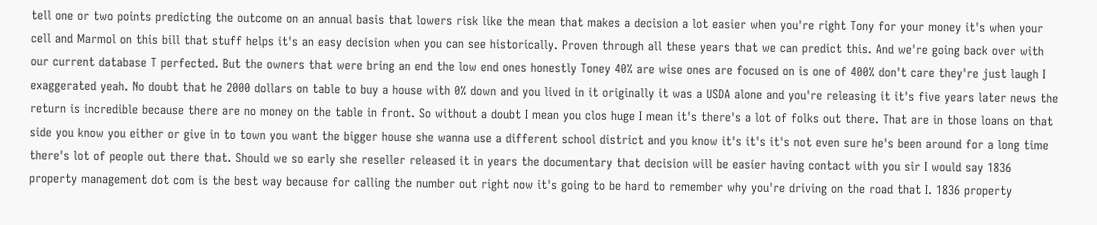tell one or two points predicting the outcome on an annual basis that lowers risk like the mean that makes a decision a lot easier when you're right Tony for your money it's when your cell and Marmol on this bill that stuff helps it's an easy decision when you can see historically. Proven through all these years that we can predict this. And we're going back over with our current database T perfected. But the owners that were bring an end the low end ones honestly Toney 40% are wise ones are focused on is one of 400% don't care they're just laugh I exaggerated yeah. No doubt that he 2000 dollars on table to buy a house with 0% down and you lived in it originally it was a USDA alone and you're releasing it it's five years later news the return is incredible because there are no money on the table in front. So without a doubt I mean you clos huge I mean it's there's a lot of folks out there. That are in those loans on that side you know you either or give in to town you want the bigger house she wanna use a different school district and you know it's it's it's not even sure he's been around for a long time there's lot of people out there that. Should we so early she reseller released it in years the documentary that decision will be easier having contact with you sir I would say 1836 property management dot com is the best way because for calling the number out right now it's going to be hard to remember why you're driving on the road that I. 1836 property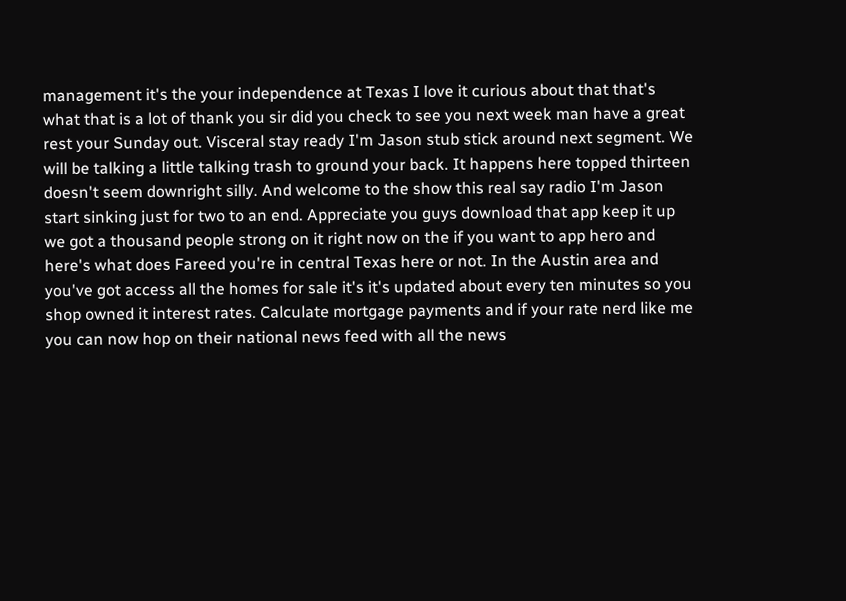management it's the your independence at Texas I love it curious about that that's what that is a lot of thank you sir did you check to see you next week man have a great rest your Sunday out. Visceral stay ready I'm Jason stub stick around next segment. We will be talking a little talking trash to ground your back. It happens here topped thirteen doesn't seem downright silly. And welcome to the show this real say radio I'm Jason start sinking just for two to an end. Appreciate you guys download that app keep it up we got a thousand people strong on it right now on the if you want to app hero and here's what does Fareed you're in central Texas here or not. In the Austin area and you've got access all the homes for sale it's it's updated about every ten minutes so you shop owned it interest rates. Calculate mortgage payments and if your rate nerd like me you can now hop on their national news feed with all the news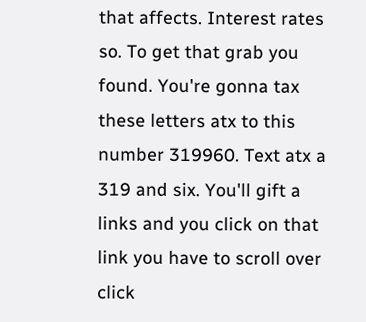that affects. Interest rates so. To get that grab you found. You're gonna tax these letters atx to this number 319960. Text atx a 319 and six. You'll gift a links and you click on that link you have to scroll over click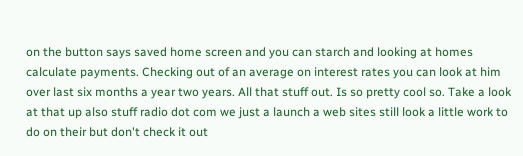on the button says saved home screen and you can starch and looking at homes calculate payments. Checking out of an average on interest rates you can look at him over last six months a year two years. All that stuff out. Is so pretty cool so. Take a look at that up also stuff radio dot com we just a launch a web sites still look a little work to do on their but don't check it out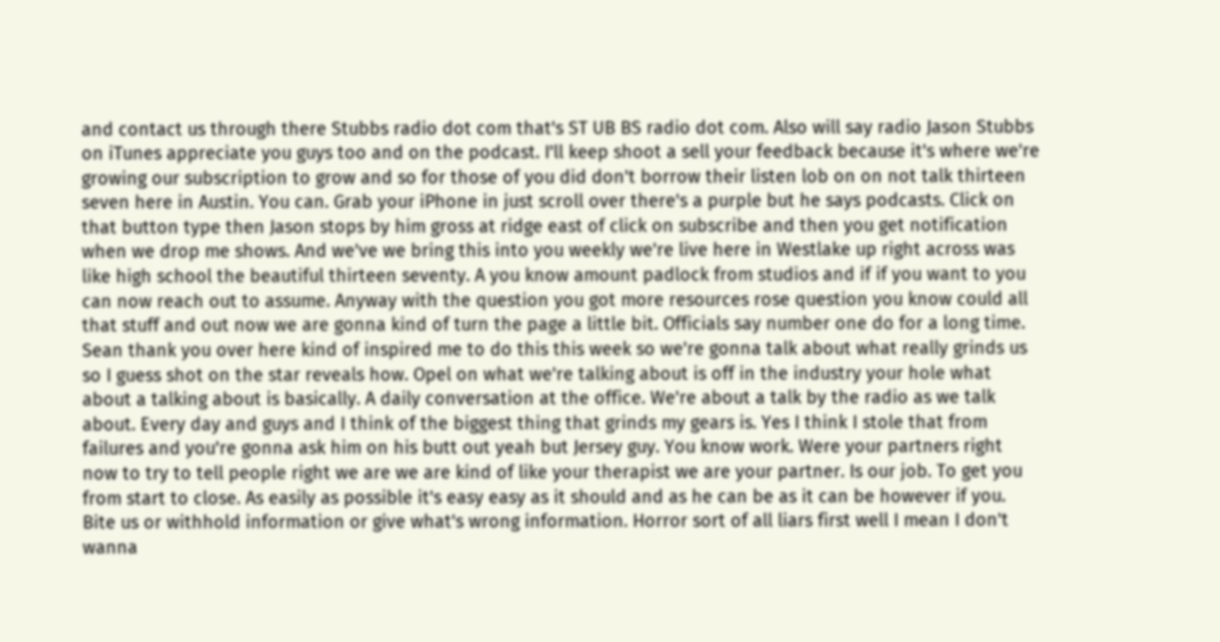and contact us through there Stubbs radio dot com that's ST UB BS radio dot com. Also will say radio Jason Stubbs on iTunes appreciate you guys too and on the podcast. I'll keep shoot a sell your feedback because it's where we're growing our subscription to grow and so for those of you did don't borrow their listen lob on on not talk thirteen seven here in Austin. You can. Grab your iPhone in just scroll over there's a purple but he says podcasts. Click on that button type then Jason stops by him gross at ridge east of click on subscribe and then you get notification when we drop me shows. And we've we bring this into you weekly we're live here in Westlake up right across was like high school the beautiful thirteen seventy. A you know amount padlock from studios and if if you want to you can now reach out to assume. Anyway with the question you got more resources rose question you know could all that stuff and out now we are gonna kind of turn the page a little bit. Officials say number one do for a long time. Sean thank you over here kind of inspired me to do this this week so we're gonna talk about what really grinds us so I guess shot on the star reveals how. Opel on what we're talking about is off in the industry your hole what about a talking about is basically. A daily conversation at the office. We're about a talk by the radio as we talk about. Every day and guys and I think of the biggest thing that grinds my gears is. Yes I think I stole that from failures and you're gonna ask him on his butt out yeah but Jersey guy. You know work. Were your partners right now to try to tell people right we are we are kind of like your therapist we are your partner. Is our job. To get you from start to close. As easily as possible it's easy easy as it should and as he can be as it can be however if you. Bite us or withhold information or give what's wrong information. Horror sort of all liars first well I mean I don't wanna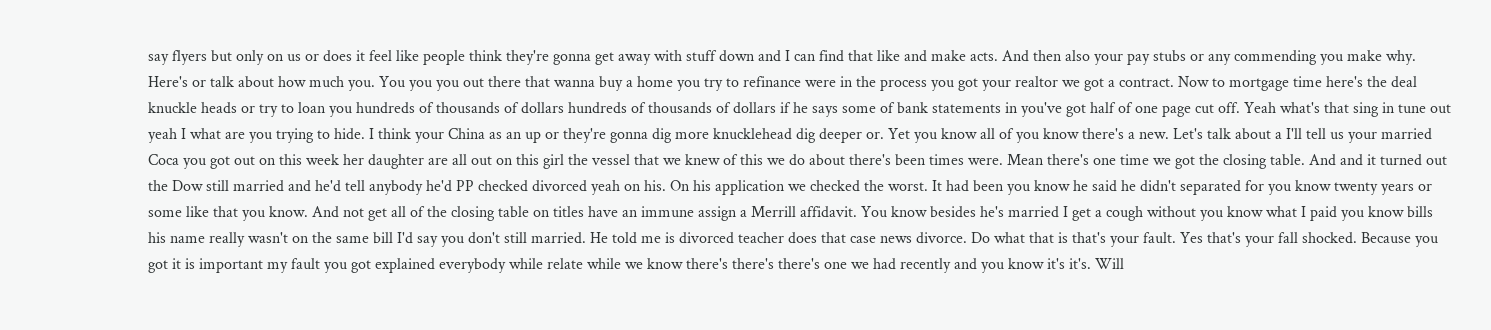say flyers but only on us or does it feel like people think they're gonna get away with stuff down and I can find that like and make acts. And then also your pay stubs or any commending you make why. Here's or talk about how much you. You you you out there that wanna buy a home you try to refinance were in the process you got your realtor we got a contract. Now to mortgage time here's the deal knuckle heads or try to loan you hundreds of thousands of dollars hundreds of thousands of dollars if he says some of bank statements in you've got half of one page cut off. Yeah what's that sing in tune out yeah I what are you trying to hide. I think your China as an up or they're gonna dig more knucklehead dig deeper or. Yet you know all of you know there's a new. Let's talk about a I'll tell us your married Coca you got out on this week her daughter are all out on this girl the vessel that we knew of this we do about there's been times were. Mean there's one time we got the closing table. And and it turned out the Dow still married and he'd tell anybody he'd PP checked divorced yeah on his. On his application we checked the worst. It had been you know he said he didn't separated for you know twenty years or some like that you know. And not get all of the closing table on titles have an immune assign a Merrill affidavit. You know besides he's married I get a cough without you know what I paid you know bills his name really wasn't on the same bill I'd say you don't still married. He told me is divorced teacher does that case news divorce. Do what that is that's your fault. Yes that's your fall shocked. Because you got it is important my fault you got explained everybody while relate while we know there's there's there's one we had recently and you know it's it's. Will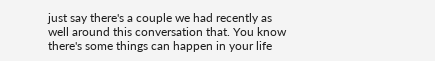just say there's a couple we had recently as well around this conversation that. You know there's some things can happen in your life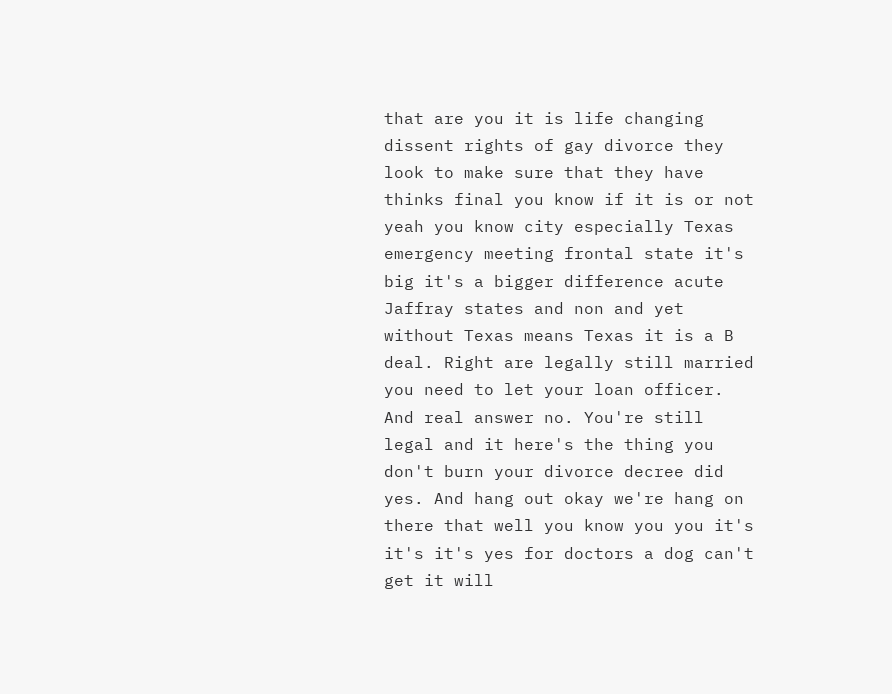that are you it is life changing dissent rights of gay divorce they look to make sure that they have thinks final you know if it is or not yeah you know city especially Texas emergency meeting frontal state it's big it's a bigger difference acute Jaffray states and non and yet without Texas means Texas it is a B deal. Right are legally still married you need to let your loan officer. And real answer no. You're still legal and it here's the thing you don't burn your divorce decree did yes. And hang out okay we're hang on there that well you know you you it's it's it's yes for doctors a dog can't get it will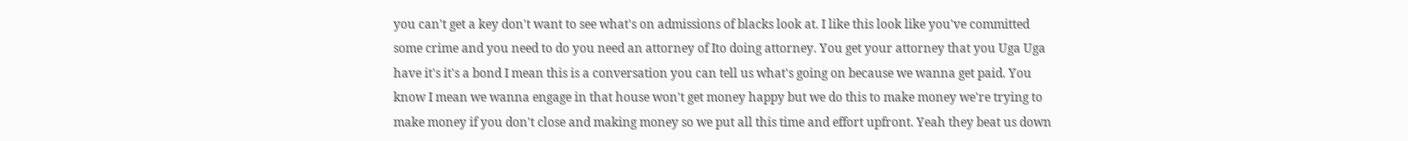you can't get a key don't want to see what's on admissions of blacks look at. I like this look like you've committed some crime and you need to do you need an attorney of Ito doing attorney. You get your attorney that you Uga Uga have it's it's a bond I mean this is a conversation you can tell us what's going on because we wanna get paid. You know I mean we wanna engage in that house won't get money happy but we do this to make money we're trying to make money if you don't close and making money so we put all this time and effort upfront. Yeah they beat us down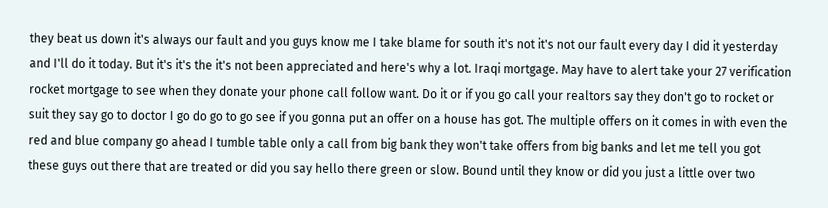they beat us down it's always our fault and you guys know me I take blame for south it's not it's not our fault every day I did it yesterday and I'll do it today. But it's it's the it's not been appreciated and here's why a lot. Iraqi mortgage. May have to alert take your 27 verification rocket mortgage to see when they donate your phone call follow want. Do it or if you go call your realtors say they don't go to rocket or suit they say go to doctor I go do go to go see if you gonna put an offer on a house has got. The multiple offers on it comes in with even the red and blue company go ahead I tumble table only a call from big bank they won't take offers from big banks and let me tell you got these guys out there that are treated or did you say hello there green or slow. Bound until they know or did you just a little over two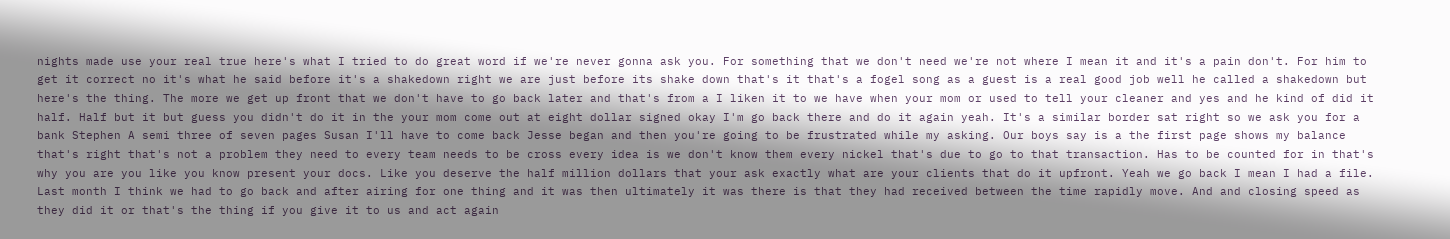nights made use your real true here's what I tried to do great word if we're never gonna ask you. For something that we don't need we're not where I mean it and it's a pain don't. For him to get it correct no it's what he said before it's a shakedown right we are just before its shake down that's it that's a fogel song as a guest is a real good job well he called a shakedown but here's the thing. The more we get up front that we don't have to go back later and that's from a I liken it to we have when your mom or used to tell your cleaner and yes and he kind of did it half. Half but it but guess you didn't do it in the your mom come out at eight dollar signed okay I'm go back there and do it again yeah. It's a similar border sat right so we ask you for a bank Stephen A semi three of seven pages Susan I'll have to come back Jesse began and then you're going to be frustrated while my asking. Our boys say is a the first page shows my balance that's right that's not a problem they need to every team needs to be cross every idea is we don't know them every nickel that's due to go to that transaction. Has to be counted for in that's why you are you like you know present your docs. Like you deserve the half million dollars that your ask exactly what are your clients that do it upfront. Yeah we go back I mean I had a file. Last month I think we had to go back and after airing for one thing and it was then ultimately it was there is that they had received between the time rapidly move. And and closing speed as they did it or that's the thing if you give it to us and act again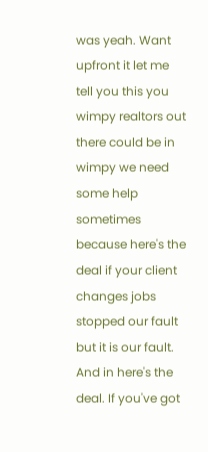was yeah. Want upfront it let me tell you this you wimpy realtors out there could be in wimpy we need some help sometimes because here's the deal if your client changes jobs stopped our fault but it is our fault. And in here's the deal. If you've got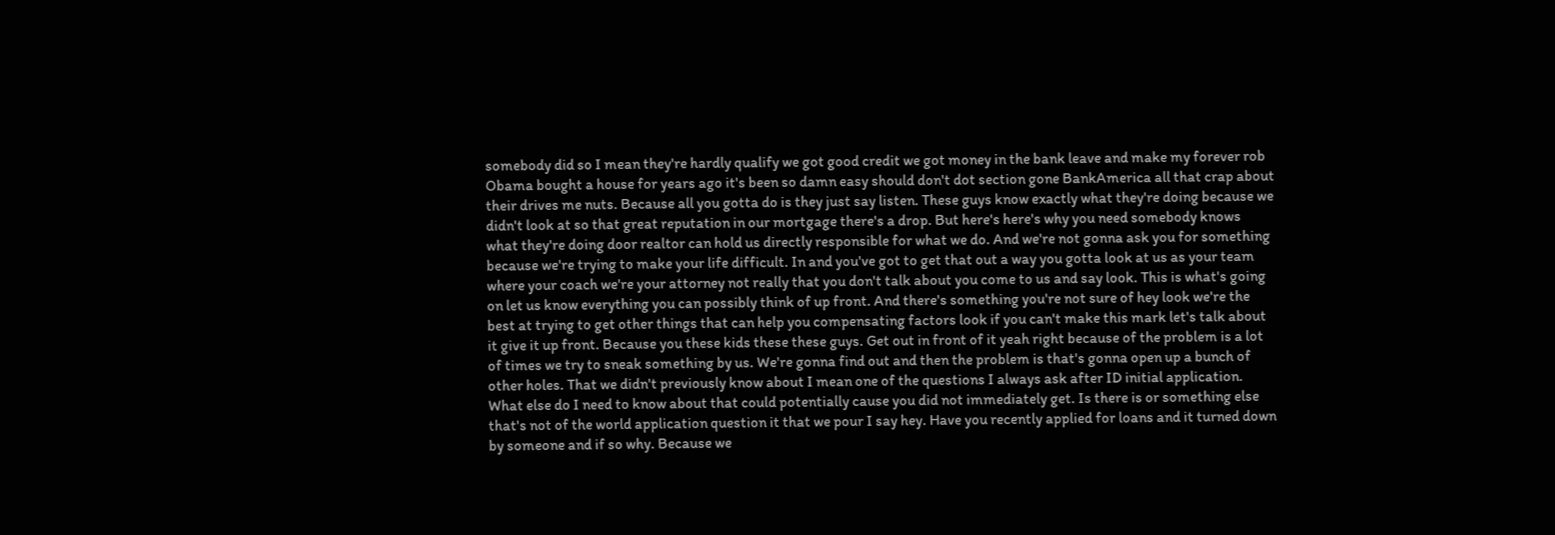somebody did so I mean they're hardly qualify we got good credit we got money in the bank leave and make my forever rob Obama bought a house for years ago it's been so damn easy should don't dot section gone BankAmerica all that crap about their drives me nuts. Because all you gotta do is they just say listen. These guys know exactly what they're doing because we didn't look at so that great reputation in our mortgage there's a drop. But here's here's why you need somebody knows what they're doing door realtor can hold us directly responsible for what we do. And we're not gonna ask you for something because we're trying to make your life difficult. In and you've got to get that out a way you gotta look at us as your team where your coach we're your attorney not really that you don't talk about you come to us and say look. This is what's going on let us know everything you can possibly think of up front. And there's something you're not sure of hey look we're the best at trying to get other things that can help you compensating factors look if you can't make this mark let's talk about it give it up front. Because you these kids these these guys. Get out in front of it yeah right because of the problem is a lot of times we try to sneak something by us. We're gonna find out and then the problem is that's gonna open up a bunch of other holes. That we didn't previously know about I mean one of the questions I always ask after ID initial application. What else do I need to know about that could potentially cause you did not immediately get. Is there is or something else that's not of the world application question it that we pour I say hey. Have you recently applied for loans and it turned down by someone and if so why. Because we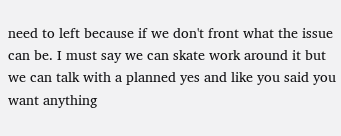need to left because if we don't front what the issue can be. I must say we can skate work around it but we can talk with a planned yes and like you said you want anything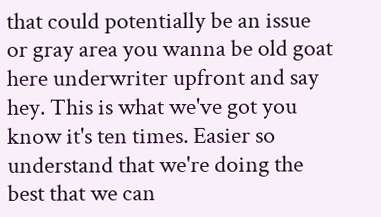that could potentially be an issue or gray area you wanna be old goat here underwriter upfront and say hey. This is what we've got you know it's ten times. Easier so understand that we're doing the best that we can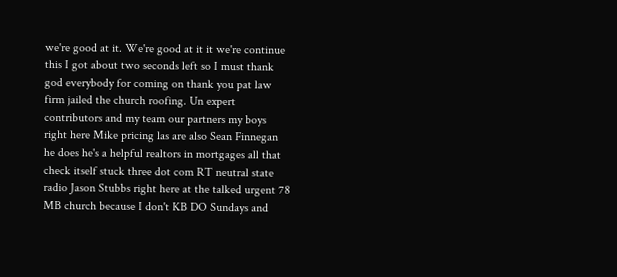we're good at it. We're good at it it we're continue this I got about two seconds left so I must thank god everybody for coming on thank you pat law firm jailed the church roofing. Un expert contributors and my team our partners my boys right here Mike pricing las are also Sean Finnegan he does he's a helpful realtors in mortgages all that check itself stuck three dot com RT neutral state radio Jason Stubbs right here at the talked urgent 78 MB church because I don't KB DO Sundays and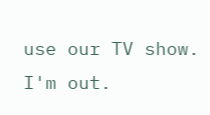use our TV show. I'm out.